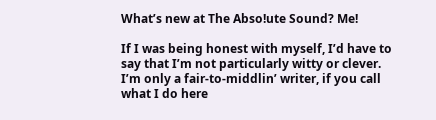What’s new at The Abso!ute Sound? Me!

If I was being honest with myself, I’d have to say that I’m not particularly witty or clever. I’m only a fair-to-middlin’ writer, if you call what I do here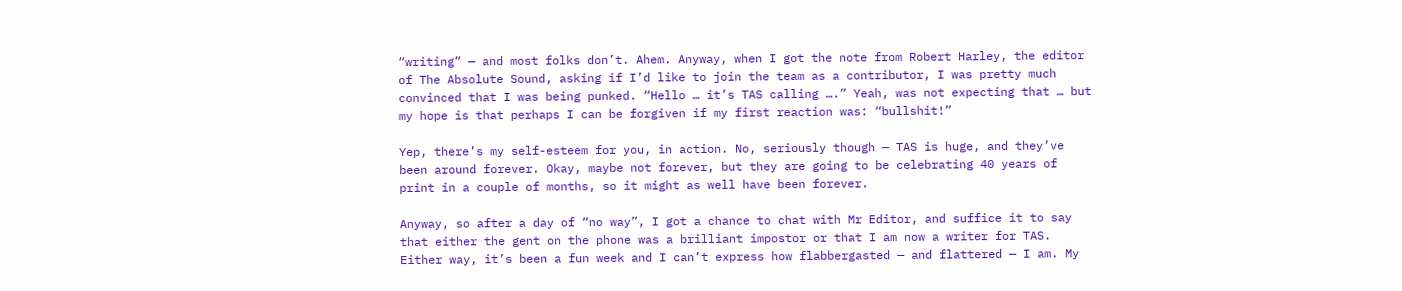“writing” — and most folks don’t. Ahem. Anyway, when I got the note from Robert Harley, the editor of The Absolute Sound, asking if I’d like to join the team as a contributor, I was pretty much convinced that I was being punked. “Hello … it’s TAS calling ….” Yeah, was not expecting that … but my hope is that perhaps I can be forgiven if my first reaction was: “bullshit!”

Yep, there’s my self-esteem for you, in action. No, seriously though — TAS is huge, and they’ve been around forever. Okay, maybe not forever, but they are going to be celebrating 40 years of print in a couple of months, so it might as well have been forever.

Anyway, so after a day of “no way”, I got a chance to chat with Mr Editor, and suffice it to say that either the gent on the phone was a brilliant impostor or that I am now a writer for TAS. Either way, it’s been a fun week and I can’t express how flabbergasted — and flattered — I am. My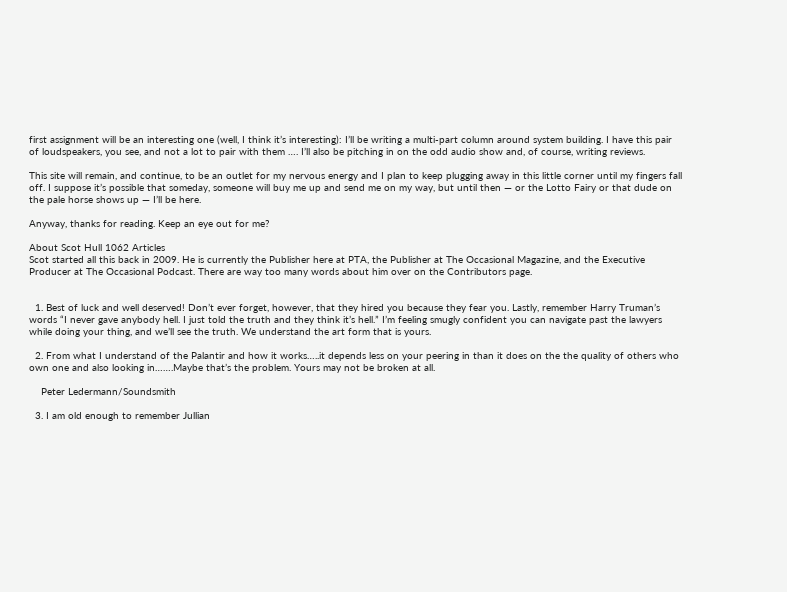first assignment will be an interesting one (well, I think it’s interesting): I’ll be writing a multi-part column around system building. I have this pair of loudspeakers, you see, and not a lot to pair with them …. I’ll also be pitching in on the odd audio show and, of course, writing reviews.

This site will remain, and continue, to be an outlet for my nervous energy and I plan to keep plugging away in this little corner until my fingers fall off. I suppose it’s possible that someday, someone will buy me up and send me on my way, but until then — or the Lotto Fairy or that dude on the pale horse shows up — I’ll be here.

Anyway, thanks for reading. Keep an eye out for me?

About Scot Hull 1062 Articles
Scot started all this back in 2009. He is currently the Publisher here at PTA, the Publisher at The Occasional Magazine, and the Executive Producer at The Occasional Podcast. There are way too many words about him over on the Contributors page.


  1. Best of luck and well deserved! Don’t ever forget, however, that they hired you because they fear you. Lastly, remember Harry Truman’s words “I never gave anybody hell. I just told the truth and they think it’s hell.” I’m feeling smugly confident you can navigate past the lawyers while doing your thing, and we’ll see the truth. We understand the art form that is yours.

  2. From what I understand of the Palantir and how it works…..it depends less on your peering in than it does on the the quality of others who own one and also looking in…….Maybe that’s the problem. Yours may not be broken at all.

    Peter Ledermann/Soundsmith

  3. I am old enough to remember Jullian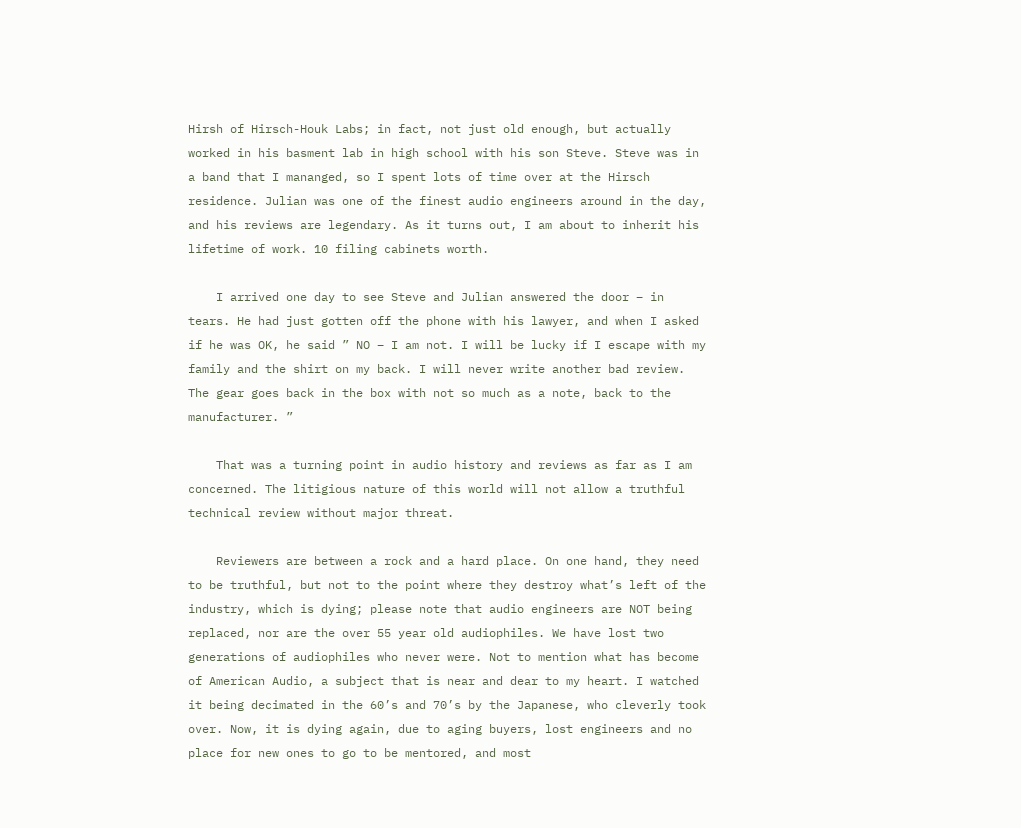Hirsh of Hirsch-Houk Labs; in fact, not just old enough, but actually worked in his basment lab in high school with his son Steve. Steve was in a band that I mananged, so I spent lots of time over at the Hirsch residence. Julian was one of the finest audio engineers around in the day, and his reviews are legendary. As it turns out, I am about to inherit his lifetime of work. 10 filing cabinets worth.

    I arrived one day to see Steve and Julian answered the door – in tears. He had just gotten off the phone with his lawyer, and when I asked if he was OK, he said ” NO – I am not. I will be lucky if I escape with my family and the shirt on my back. I will never write another bad review. The gear goes back in the box with not so much as a note, back to the manufacturer. ”

    That was a turning point in audio history and reviews as far as I am concerned. The litigious nature of this world will not allow a truthful technical review without major threat.

    Reviewers are between a rock and a hard place. On one hand, they need to be truthful, but not to the point where they destroy what’s left of the industry, which is dying; please note that audio engineers are NOT being replaced, nor are the over 55 year old audiophiles. We have lost two generations of audiophiles who never were. Not to mention what has become of American Audio, a subject that is near and dear to my heart. I watched it being decimated in the 60’s and 70’s by the Japanese, who cleverly took over. Now, it is dying again, due to aging buyers, lost engineers and no place for new ones to go to be mentored, and most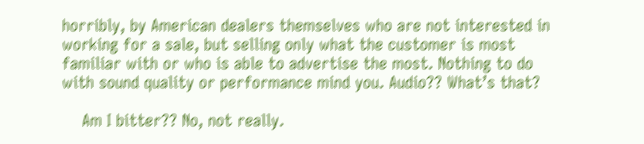horribly, by American dealers themselves who are not interested in working for a sale, but selling only what the customer is most familiar with or who is able to advertise the most. Nothing to do with sound quality or performance mind you. Audio?? What’s that?

    Am I bitter?? No, not really.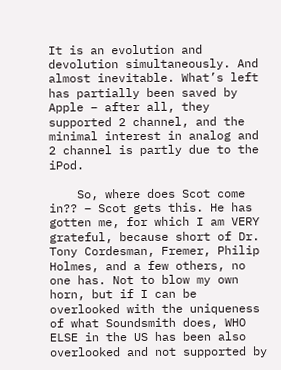It is an evolution and devolution simultaneously. And almost inevitable. What’s left has partially been saved by Apple – after all, they supported 2 channel, and the minimal interest in analog and 2 channel is partly due to the iPod.

    So, where does Scot come in?? – Scot gets this. He has gotten me, for which I am VERY grateful, because short of Dr. Tony Cordesman, Fremer, Philip Holmes, and a few others, no one has. Not to blow my own horn, but if I can be overlooked with the uniqueness of what Soundsmith does, WHO ELSE in the US has been also overlooked and not supported by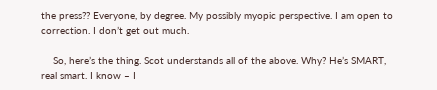the press?? Everyone, by degree. My possibly myopic perspective. I am open to correction. I don’t get out much.

    So, here’s the thing. Scot understands all of the above. Why? He’s SMART, real smart. I know – I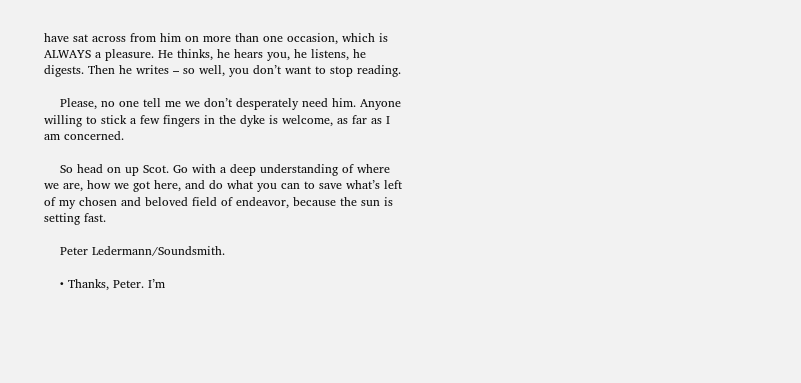have sat across from him on more than one occasion, which is ALWAYS a pleasure. He thinks, he hears you, he listens, he digests. Then he writes – so well, you don’t want to stop reading.

    Please, no one tell me we don’t desperately need him. Anyone willing to stick a few fingers in the dyke is welcome, as far as I am concerned.

    So head on up Scot. Go with a deep understanding of where we are, how we got here, and do what you can to save what’s left of my chosen and beloved field of endeavor, because the sun is setting fast.

    Peter Ledermann/Soundsmith.

    • Thanks, Peter. I’m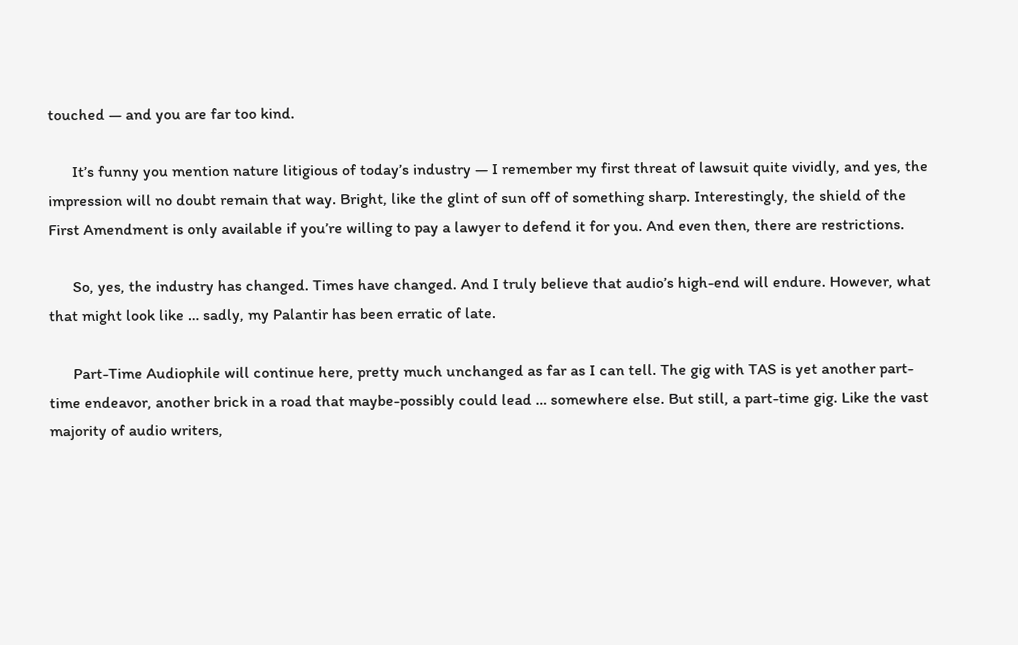touched — and you are far too kind.

      It’s funny you mention nature litigious of today’s industry — I remember my first threat of lawsuit quite vividly, and yes, the impression will no doubt remain that way. Bright, like the glint of sun off of something sharp. Interestingly, the shield of the First Amendment is only available if you’re willing to pay a lawyer to defend it for you. And even then, there are restrictions.

      So, yes, the industry has changed. Times have changed. And I truly believe that audio’s high-end will endure. However, what that might look like … sadly, my Palantir has been erratic of late.

      Part-Time Audiophile will continue here, pretty much unchanged as far as I can tell. The gig with TAS is yet another part-time endeavor, another brick in a road that maybe-possibly could lead … somewhere else. But still, a part-time gig. Like the vast majority of audio writers,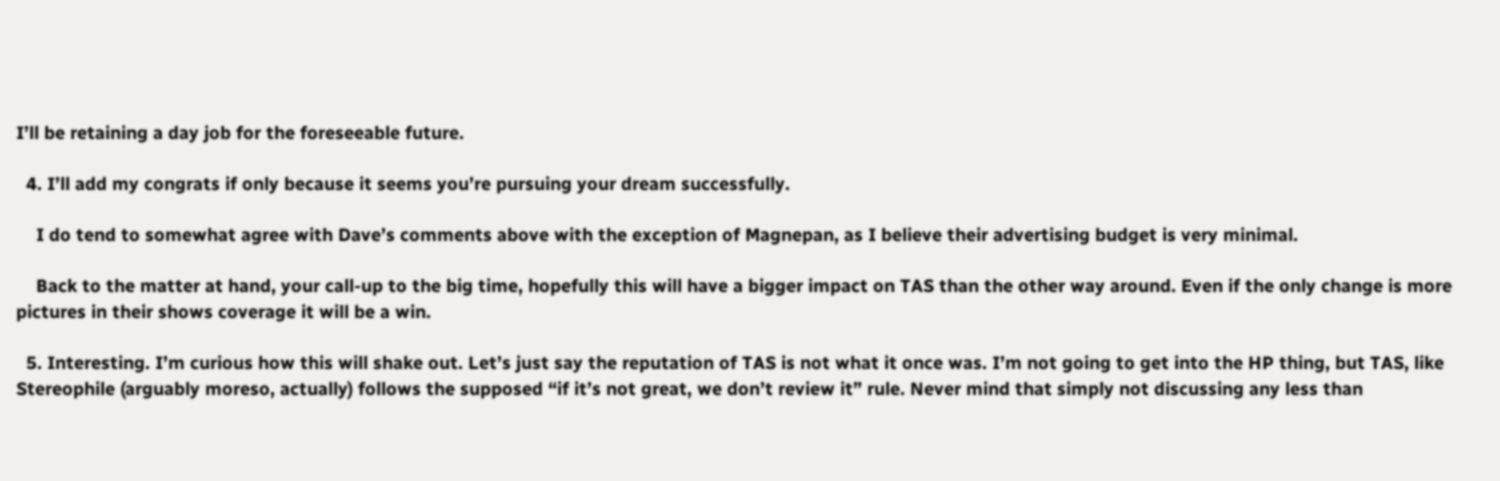I’ll be retaining a day job for the foreseeable future.

  4. I’ll add my congrats if only because it seems you’re pursuing your dream successfully.

    I do tend to somewhat agree with Dave’s comments above with the exception of Magnepan, as I believe their advertising budget is very minimal.

    Back to the matter at hand, your call-up to the big time, hopefully this will have a bigger impact on TAS than the other way around. Even if the only change is more pictures in their shows coverage it will be a win.

  5. Interesting. I’m curious how this will shake out. Let’s just say the reputation of TAS is not what it once was. I’m not going to get into the HP thing, but TAS, like Stereophile (arguably moreso, actually) follows the supposed “if it’s not great, we don’t review it” rule. Never mind that simply not discussing any less than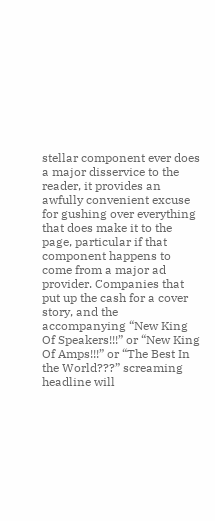stellar component ever does a major disservice to the reader, it provides an awfully convenient excuse for gushing over everything that does make it to the page, particular if that component happens to come from a major ad provider. Companies that put up the cash for a cover story, and the accompanying “New King Of Speakers!!!” or “New King Of Amps!!!” or “The Best In the World???” screaming headline will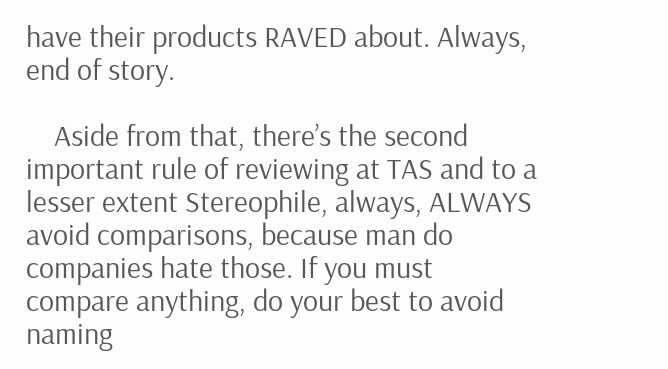have their products RAVED about. Always, end of story.

    Aside from that, there’s the second important rule of reviewing at TAS and to a lesser extent Stereophile, always, ALWAYS avoid comparisons, because man do companies hate those. If you must compare anything, do your best to avoid naming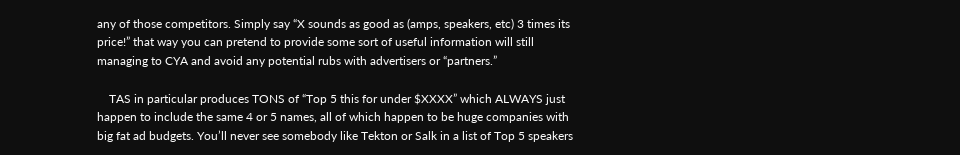any of those competitors. Simply say “X sounds as good as (amps, speakers, etc) 3 times its price!” that way you can pretend to provide some sort of useful information will still managing to CYA and avoid any potential rubs with advertisers or “partners.”

    TAS in particular produces TONS of “Top 5 this for under $XXXX” which ALWAYS just happen to include the same 4 or 5 names, all of which happen to be huge companies with big fat ad budgets. You’ll never see somebody like Tekton or Salk in a list of Top 5 speakers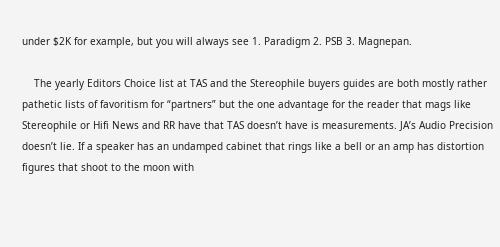under $2K for example, but you will always see 1. Paradigm 2. PSB 3. Magnepan.

    The yearly Editors Choice list at TAS and the Stereophile buyers guides are both mostly rather pathetic lists of favoritism for “partners” but the one advantage for the reader that mags like Stereophile or Hifi News and RR have that TAS doesn’t have is measurements. JA’s Audio Precision doesn’t lie. If a speaker has an undamped cabinet that rings like a bell or an amp has distortion figures that shoot to the moon with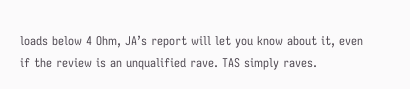loads below 4 Ohm, JA’s report will let you know about it, even if the review is an unqualified rave. TAS simply raves.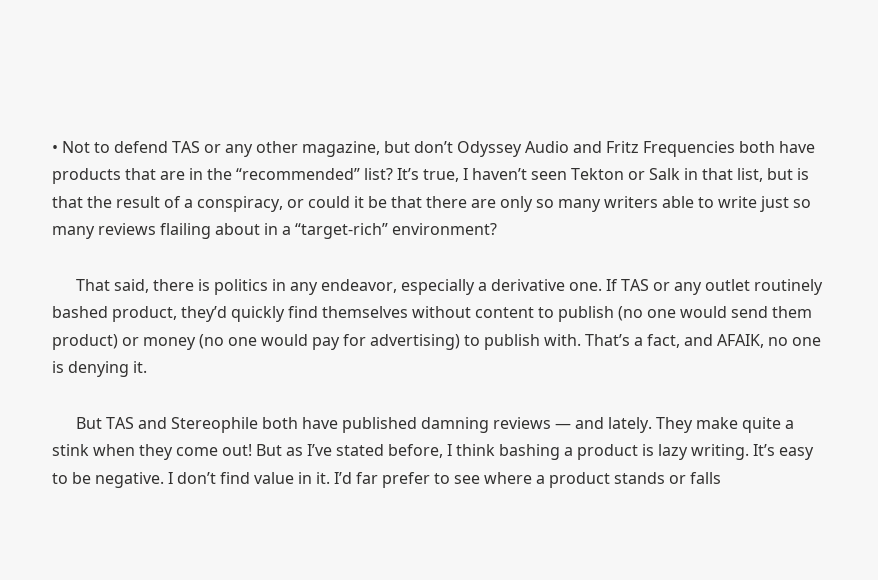• Not to defend TAS or any other magazine, but don’t Odyssey Audio and Fritz Frequencies both have products that are in the “recommended” list? It’s true, I haven’t seen Tekton or Salk in that list, but is that the result of a conspiracy, or could it be that there are only so many writers able to write just so many reviews flailing about in a “target-rich” environment?

      That said, there is politics in any endeavor, especially a derivative one. If TAS or any outlet routinely bashed product, they’d quickly find themselves without content to publish (no one would send them product) or money (no one would pay for advertising) to publish with. That’s a fact, and AFAIK, no one is denying it.

      But TAS and Stereophile both have published damning reviews — and lately. They make quite a stink when they come out! But as I’ve stated before, I think bashing a product is lazy writing. It’s easy to be negative. I don’t find value in it. I’d far prefer to see where a product stands or falls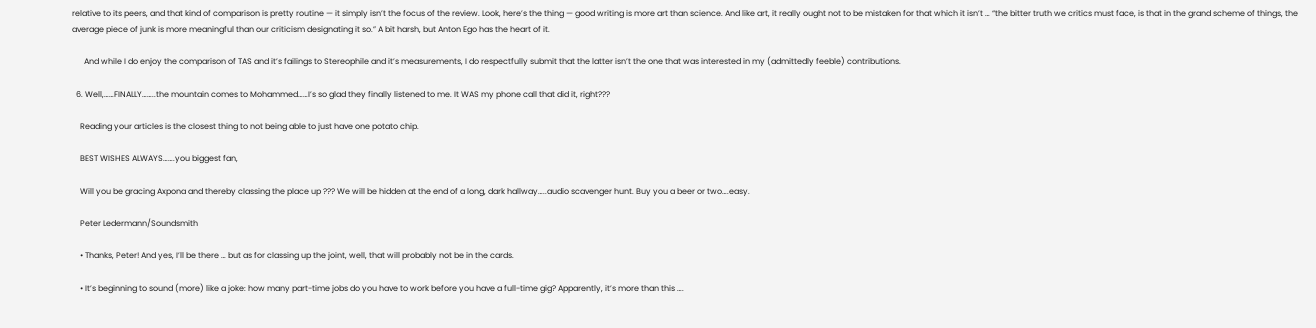relative to its peers, and that kind of comparison is pretty routine — it simply isn’t the focus of the review. Look, here’s the thing — good writing is more art than science. And like art, it really ought not to be mistaken for that which it isn’t … “the bitter truth we critics must face, is that in the grand scheme of things, the average piece of junk is more meaningful than our criticism designating it so.” A bit harsh, but Anton Ego has the heart of it.

      And while I do enjoy the comparison of TAS and it’s failings to Stereophile and it’s measurements, I do respectfully submit that the latter isn’t the one that was interested in my (admittedly feeble) contributions.

  6. Well,……FINALLY……..the mountain comes to Mohammed……I’s so glad they finally listened to me. It WAS my phone call that did it, right???

    Reading your articles is the closest thing to not being able to just have one potato chip.

    BEST WISHES ALWAYS…….you biggest fan,

    Will you be gracing Axpona and thereby classing the place up ??? We will be hidden at the end of a long, dark hallway…..audio scavenger hunt. Buy you a beer or two….easy.

    Peter Ledermann/Soundsmith

    • Thanks, Peter! And yes, I’ll be there … but as for classing up the joint, well, that will probably not be in the cards.

    • It’s beginning to sound (more) like a joke: how many part-time jobs do you have to work before you have a full-time gig? Apparently, it’s more than this ….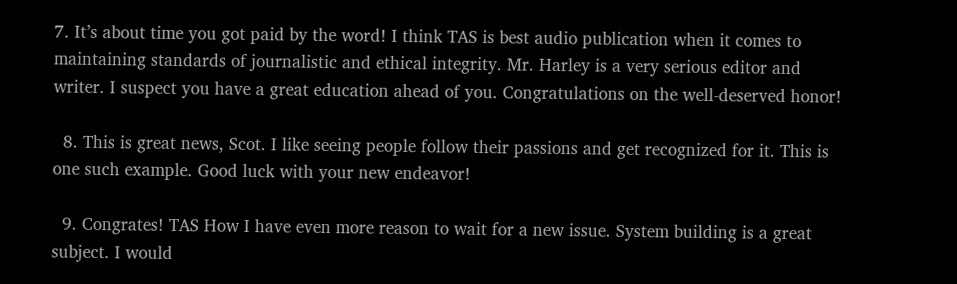7. It’s about time you got paid by the word! I think TAS is best audio publication when it comes to maintaining standards of journalistic and ethical integrity. Mr. Harley is a very serious editor and writer. I suspect you have a great education ahead of you. Congratulations on the well-deserved honor!

  8. This is great news, Scot. I like seeing people follow their passions and get recognized for it. This is one such example. Good luck with your new endeavor!

  9. Congrates! TAS How I have even more reason to wait for a new issue. System building is a great subject. I would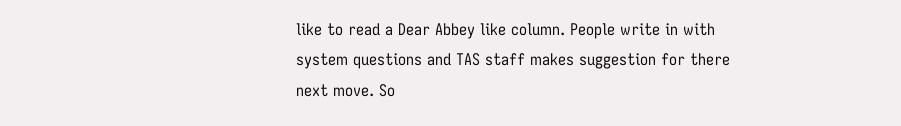like to read a Dear Abbey like column. People write in with system questions and TAS staff makes suggestion for there next move. So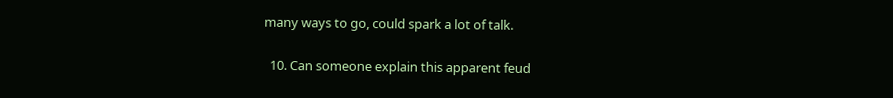many ways to go, could spark a lot of talk.

  10. Can someone explain this apparent feud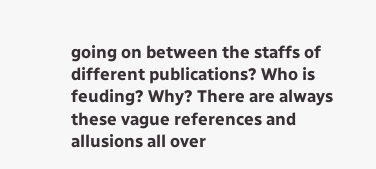going on between the staffs of different publications? Who is feuding? Why? There are always these vague references and allusions all over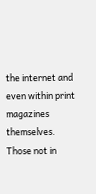the internet and even within print magazines themselves. Those not in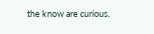the know are curious.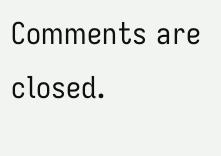Comments are closed.